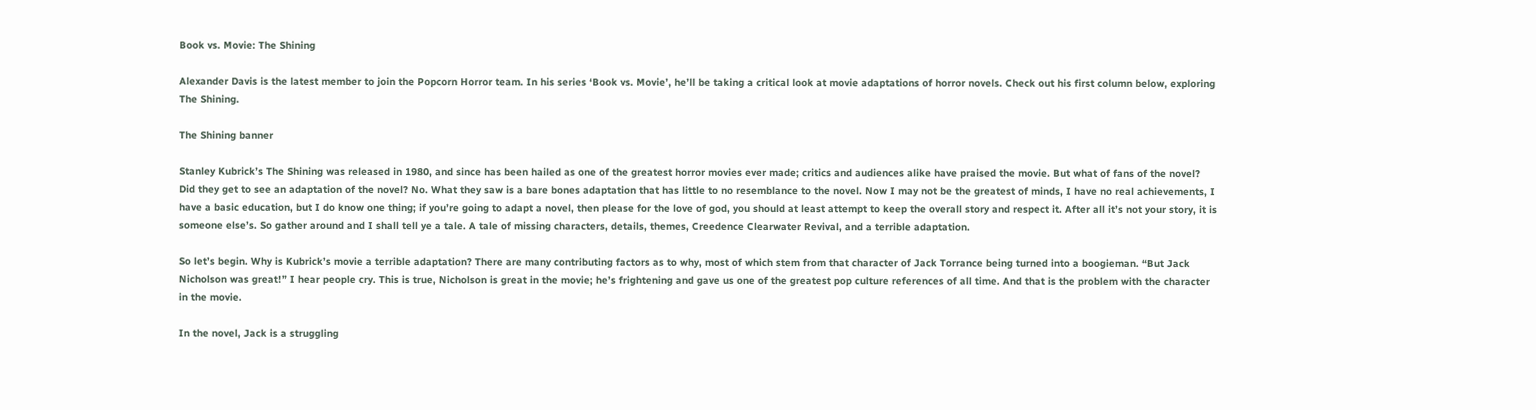Book vs. Movie: The Shining

Alexander Davis is the latest member to join the Popcorn Horror team. In his series ‘Book vs. Movie’, he’ll be taking a critical look at movie adaptations of horror novels. Check out his first column below, exploring The Shining.

The Shining banner

Stanley Kubrick’s The Shining was released in 1980, and since has been hailed as one of the greatest horror movies ever made; critics and audiences alike have praised the movie. But what of fans of the novel? Did they get to see an adaptation of the novel? No. What they saw is a bare bones adaptation that has little to no resemblance to the novel. Now I may not be the greatest of minds, I have no real achievements, I have a basic education, but I do know one thing; if you’re going to adapt a novel, then please for the love of god, you should at least attempt to keep the overall story and respect it. After all it’s not your story, it is someone else’s. So gather around and I shall tell ye a tale. A tale of missing characters, details, themes, Creedence Clearwater Revival, and a terrible adaptation.

So let’s begin. Why is Kubrick’s movie a terrible adaptation? There are many contributing factors as to why, most of which stem from that character of Jack Torrance being turned into a boogieman. “But Jack Nicholson was great!” I hear people cry. This is true, Nicholson is great in the movie; he’s frightening and gave us one of the greatest pop culture references of all time. And that is the problem with the character in the movie.

In the novel, Jack is a struggling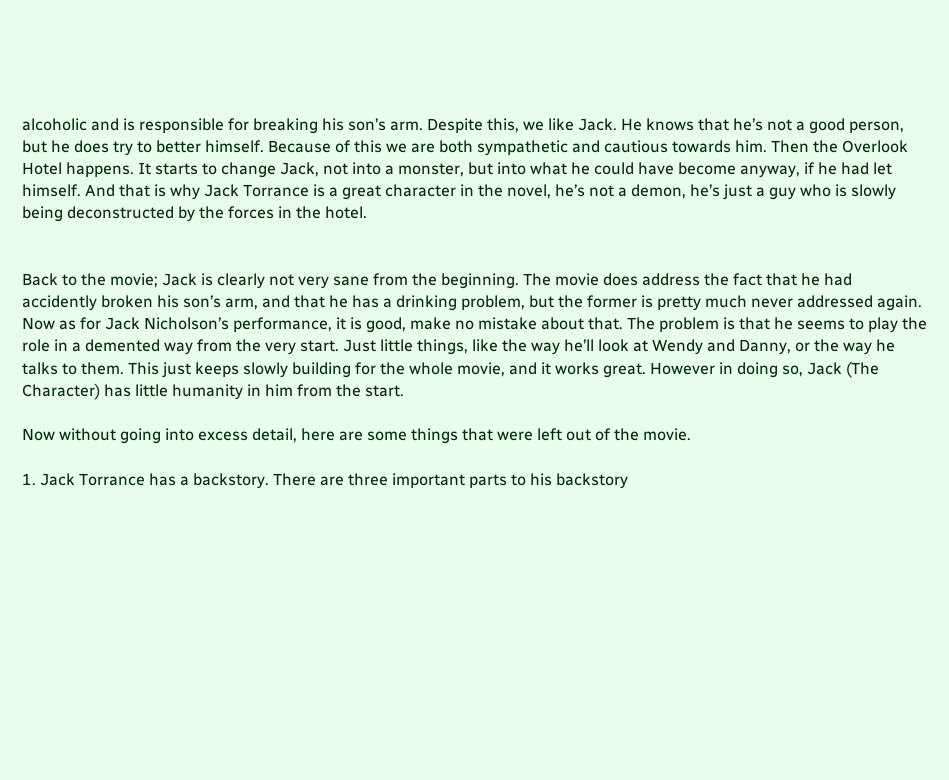alcoholic and is responsible for breaking his son’s arm. Despite this, we like Jack. He knows that he’s not a good person, but he does try to better himself. Because of this we are both sympathetic and cautious towards him. Then the Overlook Hotel happens. It starts to change Jack, not into a monster, but into what he could have become anyway, if he had let himself. And that is why Jack Torrance is a great character in the novel, he’s not a demon, he’s just a guy who is slowly being deconstructed by the forces in the hotel.


Back to the movie; Jack is clearly not very sane from the beginning. The movie does address the fact that he had accidently broken his son’s arm, and that he has a drinking problem, but the former is pretty much never addressed again. Now as for Jack Nicholson’s performance, it is good, make no mistake about that. The problem is that he seems to play the role in a demented way from the very start. Just little things, like the way he’ll look at Wendy and Danny, or the way he talks to them. This just keeps slowly building for the whole movie, and it works great. However in doing so, Jack (The Character) has little humanity in him from the start.

Now without going into excess detail, here are some things that were left out of the movie.

1. Jack Torrance has a backstory. There are three important parts to his backstory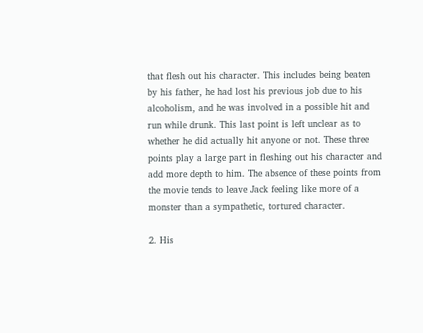that flesh out his character. This includes being beaten by his father, he had lost his previous job due to his alcoholism, and he was involved in a possible hit and run while drunk. This last point is left unclear as to whether he did actually hit anyone or not. These three points play a large part in fleshing out his character and add more depth to him. The absence of these points from the movie tends to leave Jack feeling like more of a monster than a sympathetic, tortured character.

2. His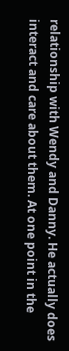relationship with Wendy and Danny. He actually does interact and care about them. At one point in the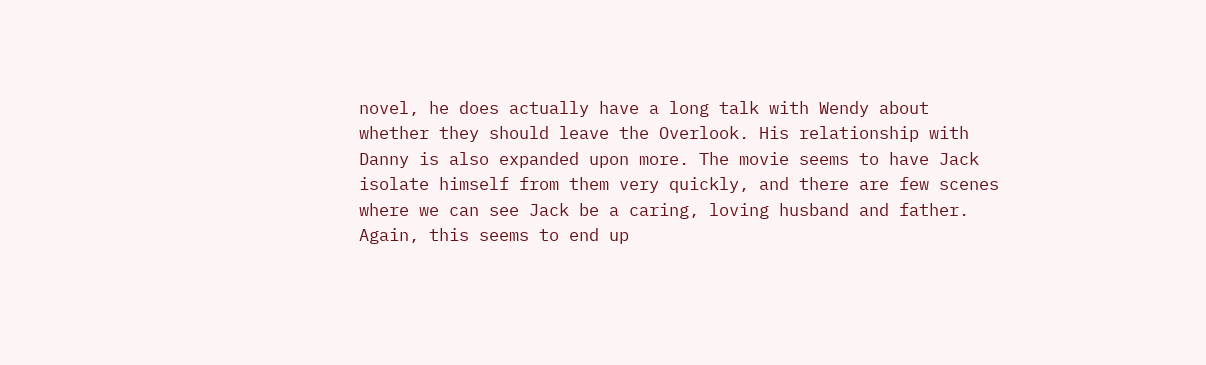novel, he does actually have a long talk with Wendy about whether they should leave the Overlook. His relationship with Danny is also expanded upon more. The movie seems to have Jack isolate himself from them very quickly, and there are few scenes where we can see Jack be a caring, loving husband and father. Again, this seems to end up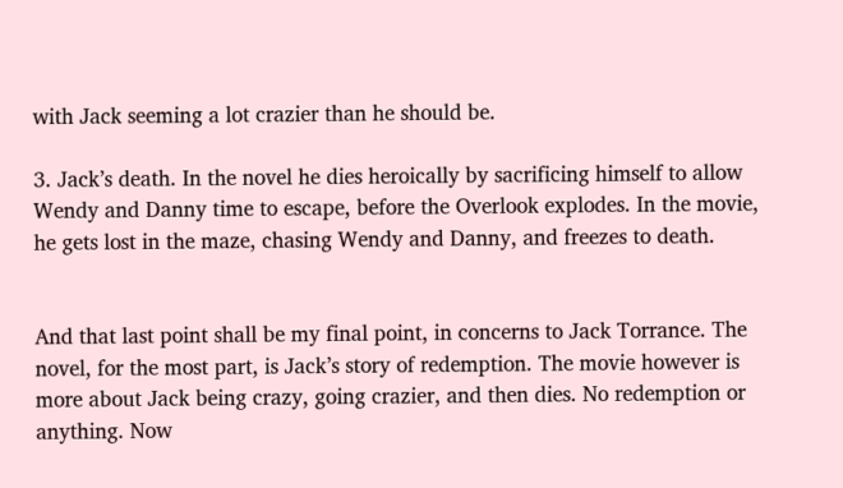with Jack seeming a lot crazier than he should be.

3. Jack’s death. In the novel he dies heroically by sacrificing himself to allow Wendy and Danny time to escape, before the Overlook explodes. In the movie, he gets lost in the maze, chasing Wendy and Danny, and freezes to death.


And that last point shall be my final point, in concerns to Jack Torrance. The novel, for the most part, is Jack’s story of redemption. The movie however is more about Jack being crazy, going crazier, and then dies. No redemption or anything. Now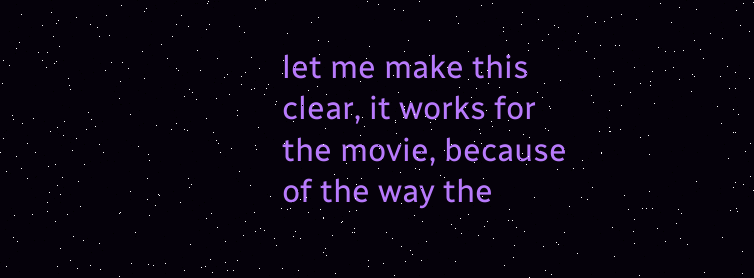let me make this clear, it works for the movie, because of the way the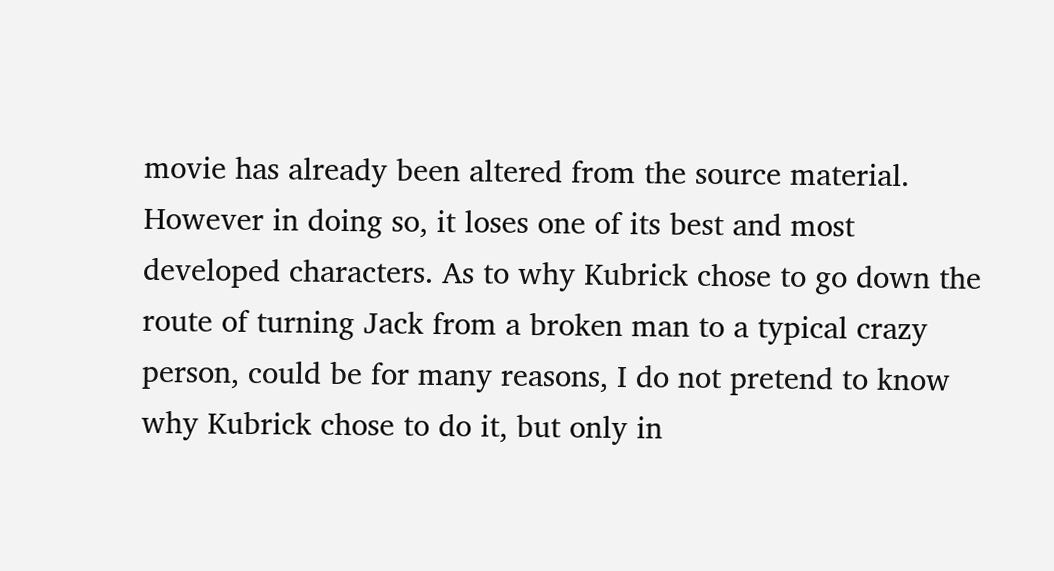movie has already been altered from the source material. However in doing so, it loses one of its best and most developed characters. As to why Kubrick chose to go down the route of turning Jack from a broken man to a typical crazy person, could be for many reasons, I do not pretend to know why Kubrick chose to do it, but only in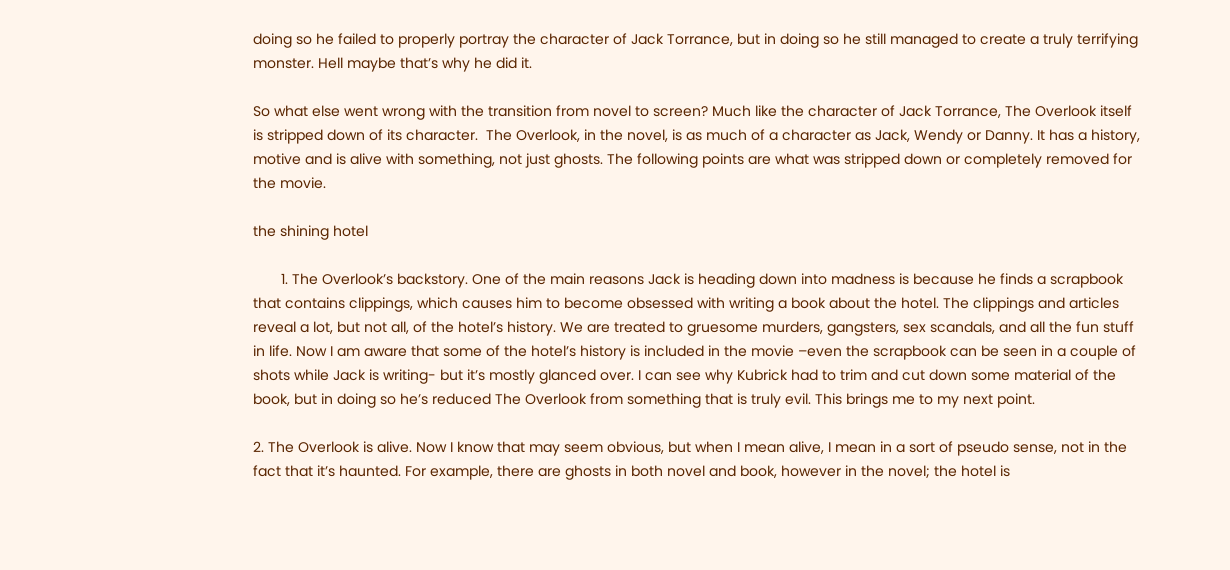doing so he failed to properly portray the character of Jack Torrance, but in doing so he still managed to create a truly terrifying monster. Hell maybe that’s why he did it.

So what else went wrong with the transition from novel to screen? Much like the character of Jack Torrance, The Overlook itself is stripped down of its character.  The Overlook, in the novel, is as much of a character as Jack, Wendy or Danny. It has a history, motive and is alive with something, not just ghosts. The following points are what was stripped down or completely removed for the movie.

the shining hotel

       1. The Overlook’s backstory. One of the main reasons Jack is heading down into madness is because he finds a scrapbook that contains clippings, which causes him to become obsessed with writing a book about the hotel. The clippings and articles reveal a lot, but not all, of the hotel’s history. We are treated to gruesome murders, gangsters, sex scandals, and all the fun stuff in life. Now I am aware that some of the hotel’s history is included in the movie –even the scrapbook can be seen in a couple of shots while Jack is writing- but it’s mostly glanced over. I can see why Kubrick had to trim and cut down some material of the book, but in doing so he’s reduced The Overlook from something that is truly evil. This brings me to my next point.

2. The Overlook is alive. Now I know that may seem obvious, but when I mean alive, I mean in a sort of pseudo sense, not in the fact that it’s haunted. For example, there are ghosts in both novel and book, however in the novel; the hotel is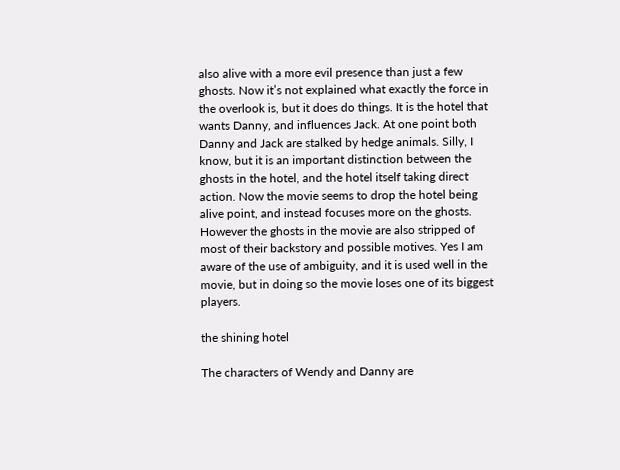also alive with a more evil presence than just a few ghosts. Now it’s not explained what exactly the force in the overlook is, but it does do things. It is the hotel that wants Danny, and influences Jack. At one point both Danny and Jack are stalked by hedge animals. Silly, I know, but it is an important distinction between the ghosts in the hotel, and the hotel itself taking direct action. Now the movie seems to drop the hotel being alive point, and instead focuses more on the ghosts. However the ghosts in the movie are also stripped of most of their backstory and possible motives. Yes I am aware of the use of ambiguity, and it is used well in the movie, but in doing so the movie loses one of its biggest players.

the shining hotel

The characters of Wendy and Danny are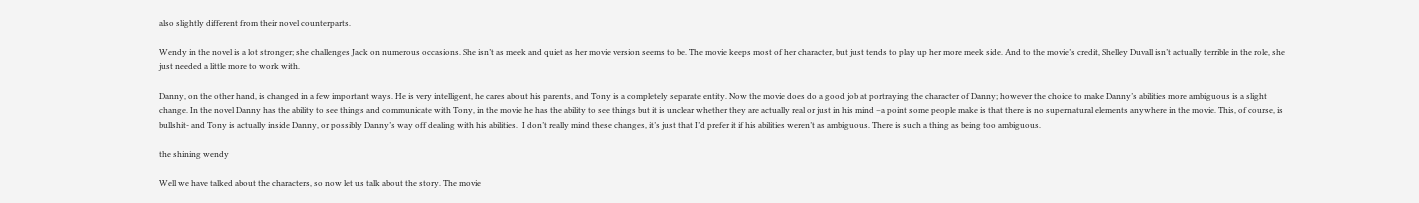also slightly different from their novel counterparts.

Wendy in the novel is a lot stronger; she challenges Jack on numerous occasions. She isn’t as meek and quiet as her movie version seems to be. The movie keeps most of her character, but just tends to play up her more meek side. And to the movie’s credit, Shelley Duvall isn’t actually terrible in the role, she just needed a little more to work with.

Danny, on the other hand, is changed in a few important ways. He is very intelligent, he cares about his parents, and Tony is a completely separate entity. Now the movie does do a good job at portraying the character of Danny; however the choice to make Danny’s abilities more ambiguous is a slight change. In the novel Danny has the ability to see things and communicate with Tony, in the movie he has the ability to see things but it is unclear whether they are actually real or just in his mind –a point some people make is that there is no supernatural elements anywhere in the movie. This, of course, is bullshit- and Tony is actually inside Danny, or possibly Danny’s way off dealing with his abilities.  I don’t really mind these changes, it’s just that I’d prefer it if his abilities weren’t as ambiguous. There is such a thing as being too ambiguous.

the shining wendy

Well we have talked about the characters, so now let us talk about the story. The movie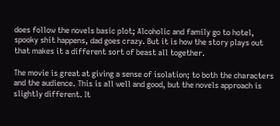does follow the novels basic plot; Alcoholic and family go to hotel, spooky shit happens, dad goes crazy. But it is how the story plays out that makes it a different sort of beast all together.

The movie is great at giving a sense of isolation; to both the characters and the audience. This is all well and good, but the novels approach is slightly different. It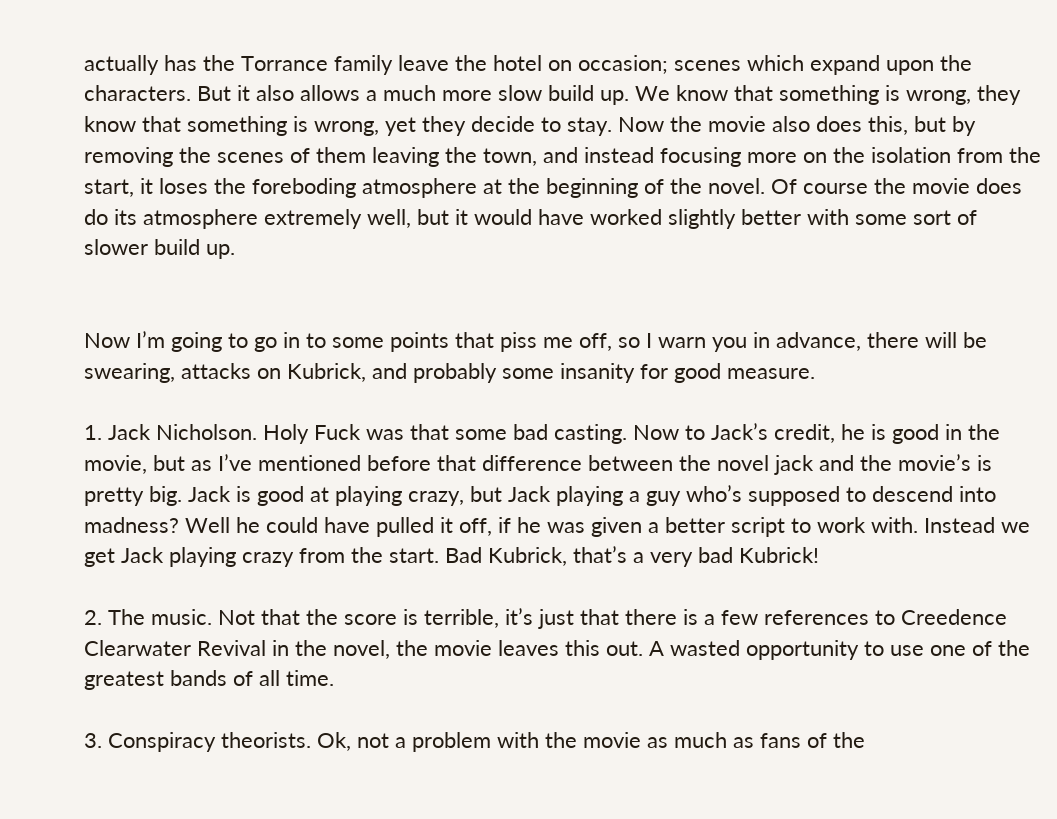actually has the Torrance family leave the hotel on occasion; scenes which expand upon the characters. But it also allows a much more slow build up. We know that something is wrong, they know that something is wrong, yet they decide to stay. Now the movie also does this, but by removing the scenes of them leaving the town, and instead focusing more on the isolation from the start, it loses the foreboding atmosphere at the beginning of the novel. Of course the movie does do its atmosphere extremely well, but it would have worked slightly better with some sort of slower build up.


Now I’m going to go in to some points that piss me off, so I warn you in advance, there will be swearing, attacks on Kubrick, and probably some insanity for good measure.

1. Jack Nicholson. Holy Fuck was that some bad casting. Now to Jack’s credit, he is good in the movie, but as I’ve mentioned before that difference between the novel jack and the movie’s is pretty big. Jack is good at playing crazy, but Jack playing a guy who’s supposed to descend into madness? Well he could have pulled it off, if he was given a better script to work with. Instead we get Jack playing crazy from the start. Bad Kubrick, that’s a very bad Kubrick!

2. The music. Not that the score is terrible, it’s just that there is a few references to Creedence Clearwater Revival in the novel, the movie leaves this out. A wasted opportunity to use one of the greatest bands of all time.

3. Conspiracy theorists. Ok, not a problem with the movie as much as fans of the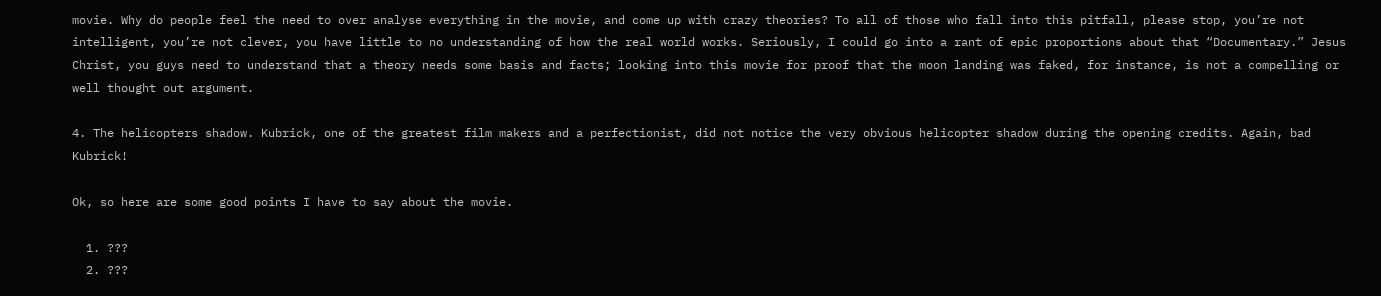movie. Why do people feel the need to over analyse everything in the movie, and come up with crazy theories? To all of those who fall into this pitfall, please stop, you’re not intelligent, you’re not clever, you have little to no understanding of how the real world works. Seriously, I could go into a rant of epic proportions about that “Documentary.” Jesus Christ, you guys need to understand that a theory needs some basis and facts; looking into this movie for proof that the moon landing was faked, for instance, is not a compelling or well thought out argument.

4. The helicopters shadow. Kubrick, one of the greatest film makers and a perfectionist, did not notice the very obvious helicopter shadow during the opening credits. Again, bad Kubrick!

Ok, so here are some good points I have to say about the movie.

  1. ???
  2. ???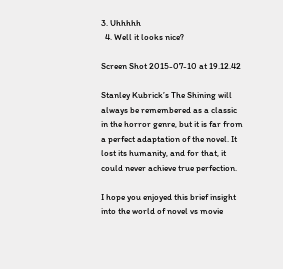3. Uhhhhh
  4. Well it looks nice?

Screen Shot 2015-07-10 at 19.12.42

Stanley Kubrick’s The Shining will always be remembered as a classic in the horror genre, but it is far from a perfect adaptation of the novel. It lost its humanity, and for that, it could never achieve true perfection.

I hope you enjoyed this brief insight into the world of novel vs movie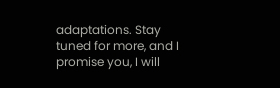adaptations. Stay tuned for more, and I promise you, I will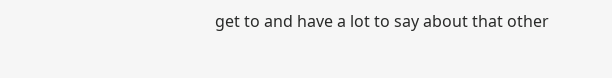get to and have a lot to say about that other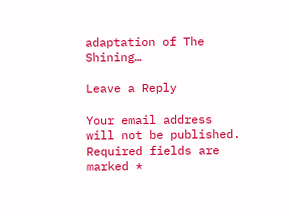adaptation of The Shining…

Leave a Reply

Your email address will not be published. Required fields are marked *